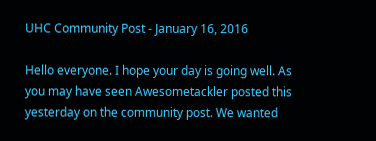UHC Community Post - January 16, 2016

Hello everyone. I hope your day is going well. As you may have seen Awesometackler posted this yesterday on the community post. We wanted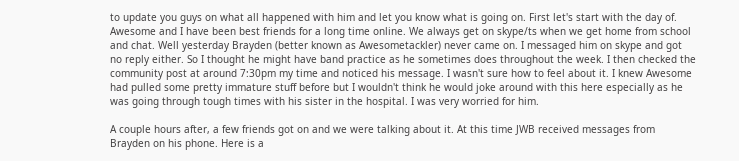to update you guys on what all happened with him and let you know what is going on. First let's start with the day of. Awesome and I have been best friends for a long time online. We always get on skype/ts when we get home from school and chat. Well yesterday Brayden (better known as Awesometackler) never came on. I messaged him on skype and got no reply either. So I thought he might have band practice as he sometimes does throughout the week. I then checked the community post at around 7:30pm my time and noticed his message. I wasn't sure how to feel about it. I knew Awesome had pulled some pretty immature stuff before but I wouldn't think he would joke around with this here especially as he was going through tough times with his sister in the hospital. I was very worried for him.

A couple hours after, a few friends got on and we were talking about it. At this time JWB received messages from Brayden on his phone. Here is a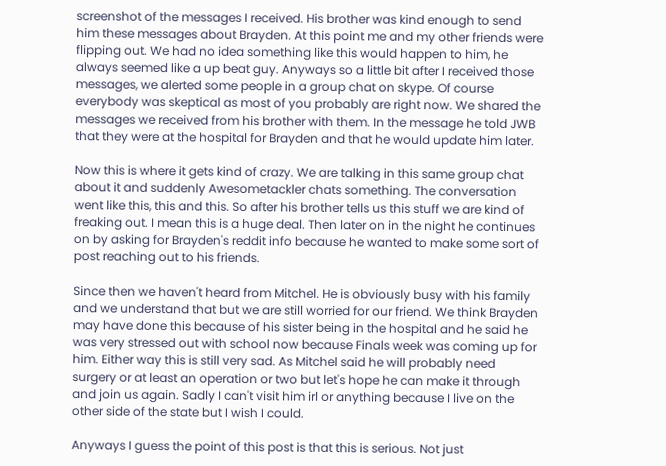screenshot of the messages I received. His brother was kind enough to send him these messages about Brayden. At this point me and my other friends were flipping out. We had no idea something like this would happen to him, he always seemed like a up beat guy. Anyways so a little bit after I received those messages, we alerted some people in a group chat on skype. Of course everybody was skeptical as most of you probably are right now. We shared the messages we received from his brother with them. In the message he told JWB that they were at the hospital for Brayden and that he would update him later.

Now this is where it gets kind of crazy. We are talking in this same group chat about it and suddenly Awesometackler chats something. The conversation went like this, this and this. So after his brother tells us this stuff we are kind of freaking out. I mean this is a huge deal. Then later on in the night he continues on by asking for Brayden's reddit info because he wanted to make some sort of post reaching out to his friends.

Since then we haven't heard from Mitchel. He is obviously busy with his family and we understand that but we are still worried for our friend. We think Brayden may have done this because of his sister being in the hospital and he said he was very stressed out with school now because Finals week was coming up for him. Either way this is still very sad. As Mitchel said he will probably need surgery or at least an operation or two but let's hope he can make it through and join us again. Sadly I can't visit him irl or anything because I live on the other side of the state but I wish I could.

Anyways I guess the point of this post is that this is serious. Not just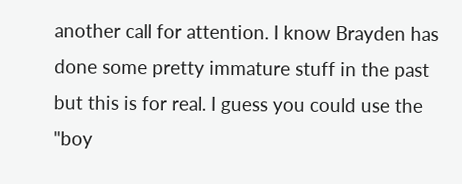another call for attention. I know Brayden has done some pretty immature stuff in the past but this is for real. I guess you could use the "boy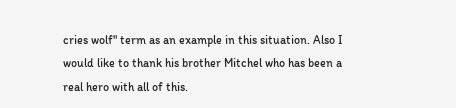cries wolf" term as an example in this situation. Also I would like to thank his brother Mitchel who has been a real hero with all of this.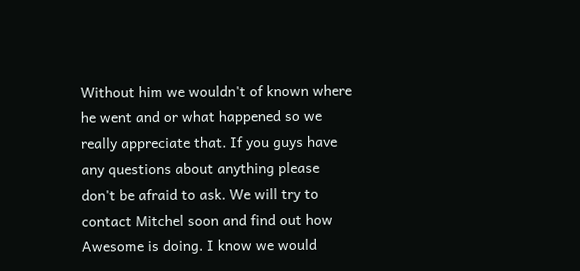Without him we wouldn't of known where he went and or what happened so we really appreciate that. If you guys have any questions about anything please don't be afraid to ask. We will try to contact Mitchel soon and find out how Awesome is doing. I know we would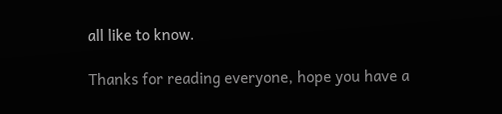all like to know.

Thanks for reading everyone, hope you have a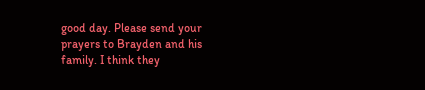good day. Please send your prayers to Brayden and his family. I think they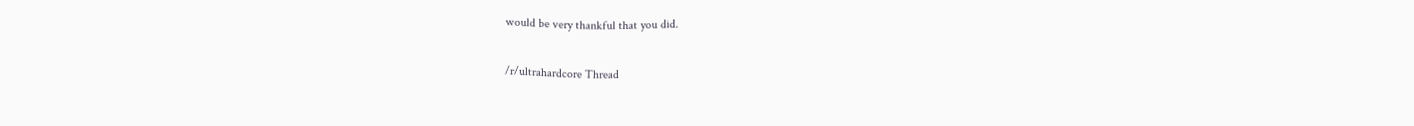would be very thankful that you did.

/r/ultrahardcore Thread